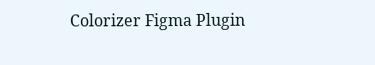Colorizer Figma Plugin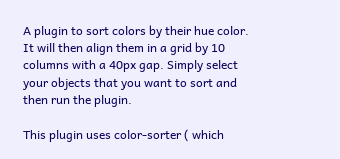A plugin to sort colors by their hue color. It will then align them in a grid by 10 columns with a 40px gap. Simply select your objects that you want to sort and then run the plugin.

This plugin uses color-sorter ( which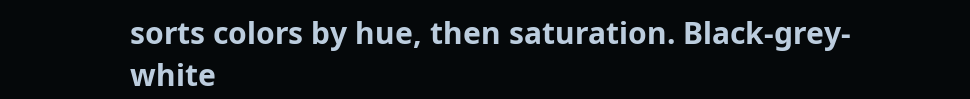sorts colors by hue, then saturation. Black-grey-white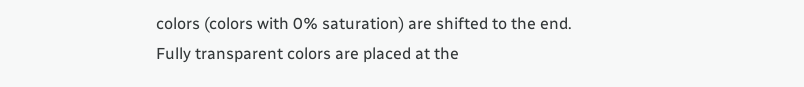colors (colors with 0% saturation) are shifted to the end. Fully transparent colors are placed at the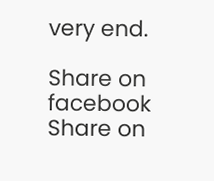very end.

Share on facebook
Share on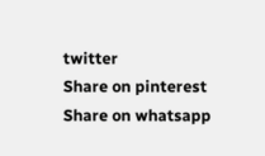twitter
Share on pinterest
Share on whatsapp